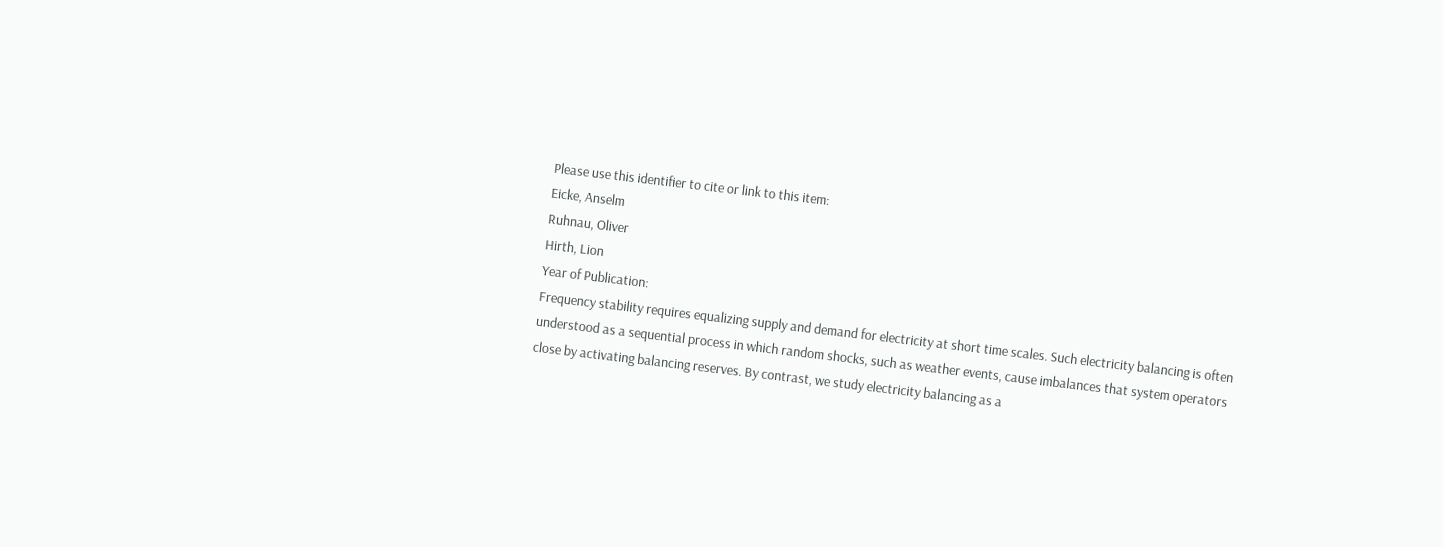Please use this identifier to cite or link to this item:
Eicke, Anselm
Ruhnau, Oliver
Hirth, Lion
Year of Publication:
Frequency stability requires equalizing supply and demand for electricity at short time scales. Such electricity balancing is often understood as a sequential process in which random shocks, such as weather events, cause imbalances that system operators close by activating balancing reserves. By contrast, we study electricity balancing as a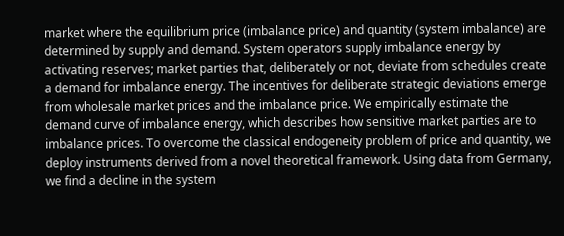market where the equilibrium price (imbalance price) and quantity (system imbalance) are determined by supply and demand. System operators supply imbalance energy by activating reserves; market parties that, deliberately or not, deviate from schedules create a demand for imbalance energy. The incentives for deliberate strategic deviations emerge from wholesale market prices and the imbalance price. We empirically estimate the demand curve of imbalance energy, which describes how sensitive market parties are to imbalance prices. To overcome the classical endogeneity problem of price and quantity, we deploy instruments derived from a novel theoretical framework. Using data from Germany, we find a decline in the system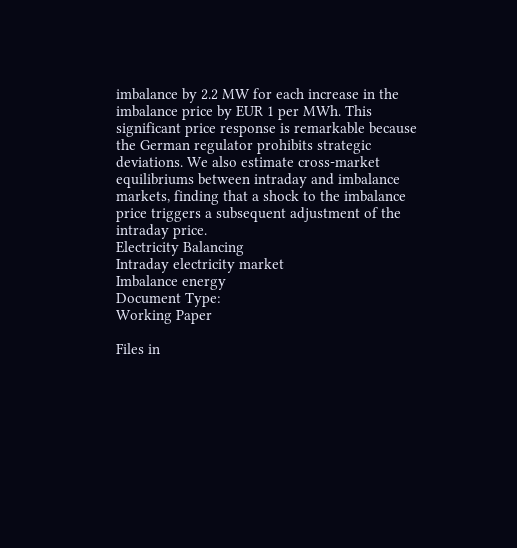imbalance by 2.2 MW for each increase in the imbalance price by EUR 1 per MWh. This significant price response is remarkable because the German regulator prohibits strategic deviations. We also estimate cross-market equilibriums between intraday and imbalance markets, finding that a shock to the imbalance price triggers a subsequent adjustment of the intraday price.
Electricity Balancing
Intraday electricity market
Imbalance energy
Document Type:
Working Paper

Files in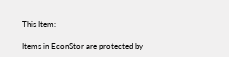This Item:

Items in EconStor are protected by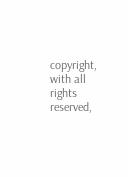copyright, with all rights reserved,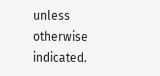unless otherwise indicated.